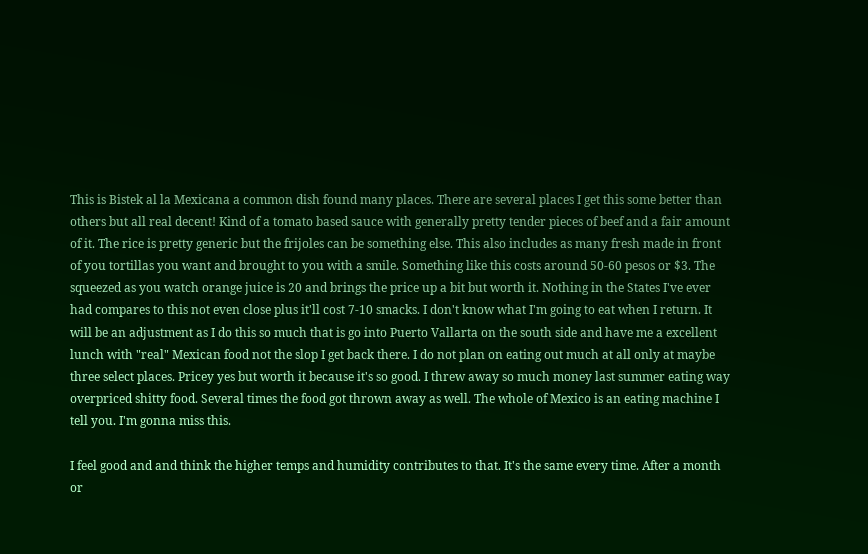This is Bistek al la Mexicana a common dish found many places. There are several places I get this some better than others but all real decent! Kind of a tomato based sauce with generally pretty tender pieces of beef and a fair amount of it. The rice is pretty generic but the frijoles can be something else. This also includes as many fresh made in front of you tortillas you want and brought to you with a smile. Something like this costs around 50-60 pesos or $3. The squeezed as you watch orange juice is 20 and brings the price up a bit but worth it. Nothing in the States I've ever had compares to this not even close plus it'll cost 7-10 smacks. I don't know what I'm going to eat when I return. It will be an adjustment as I do this so much that is go into Puerto Vallarta on the south side and have me a excellent lunch with "real" Mexican food not the slop I get back there. I do not plan on eating out much at all only at maybe three select places. Pricey yes but worth it because it's so good. I threw away so much money last summer eating way overpriced shitty food. Several times the food got thrown away as well. The whole of Mexico is an eating machine I tell you. I'm gonna miss this.

I feel good and and think the higher temps and humidity contributes to that. It's the same every time. After a month or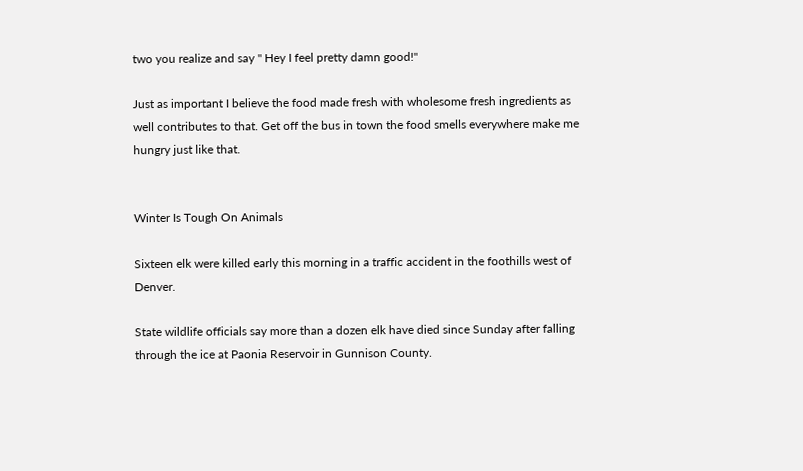two you realize and say " Hey I feel pretty damn good!"

Just as important I believe the food made fresh with wholesome fresh ingredients as well contributes to that. Get off the bus in town the food smells everywhere make me hungry just like that.


Winter Is Tough On Animals

Sixteen elk were killed early this morning in a traffic accident in the foothills west of Denver.

State wildlife officials say more than a dozen elk have died since Sunday after falling through the ice at Paonia Reservoir in Gunnison County.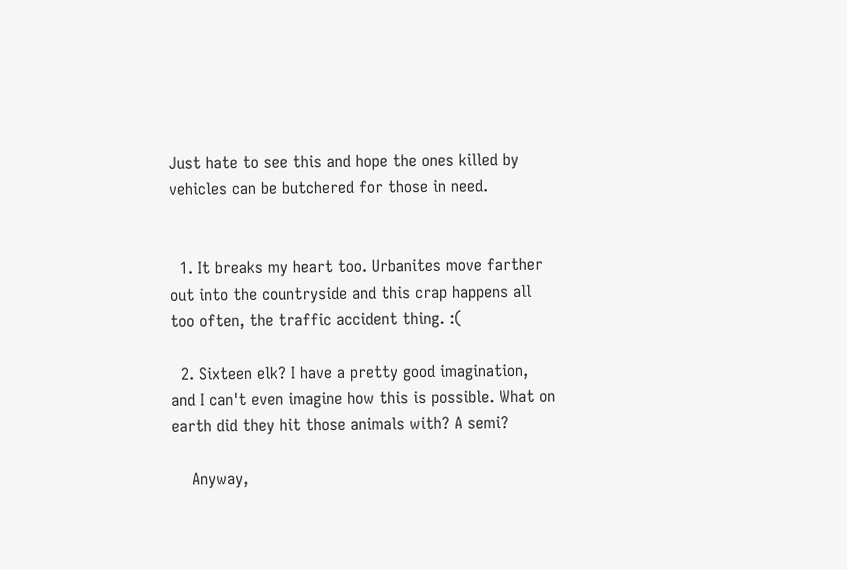Just hate to see this and hope the ones killed by vehicles can be butchered for those in need.


  1. It breaks my heart too. Urbanites move farther out into the countryside and this crap happens all too often, the traffic accident thing. :(

  2. Sixteen elk? I have a pretty good imagination, and I can't even imagine how this is possible. What on earth did they hit those animals with? A semi?

    Anyway,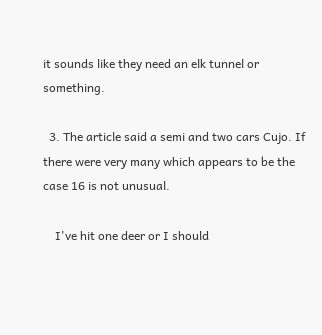it sounds like they need an elk tunnel or something.

  3. The article said a semi and two cars Cujo. If there were very many which appears to be the case 16 is not unusual.

    I've hit one deer or I should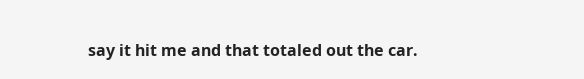say it hit me and that totaled out the car.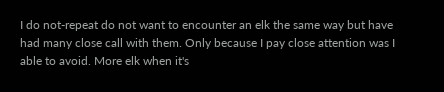I do not-repeat do not want to encounter an elk the same way but have had many close call with them. Only because I pay close attention was I able to avoid. More elk when it's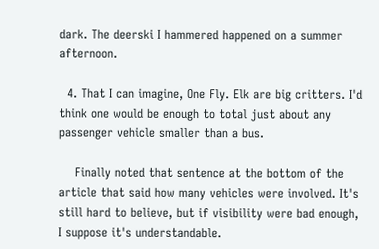dark. The deerski I hammered happened on a summer afternoon.

  4. That I can imagine, One Fly. Elk are big critters. I'd think one would be enough to total just about any passenger vehicle smaller than a bus.

    Finally noted that sentence at the bottom of the article that said how many vehicles were involved. It's still hard to believe, but if visibility were bad enough, I suppose it's understandable.